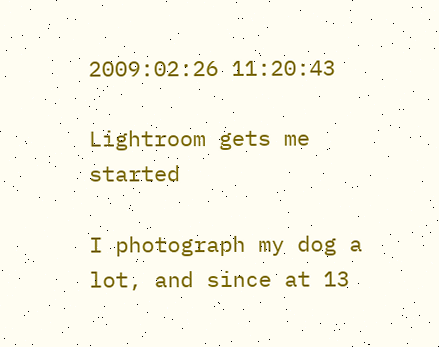2009:02:26 11:20:43

Lightroom gets me started

I photograph my dog a lot, and since at 13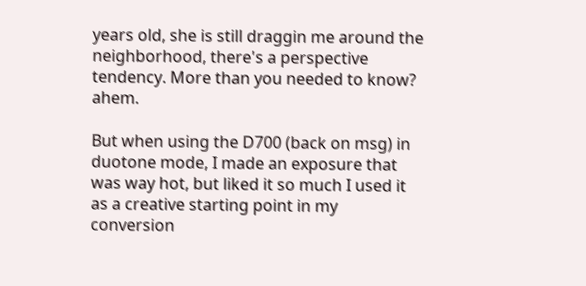years old, she is still draggin me around the neighborhood, there's a perspective tendency. More than you needed to know? ahem.

But when using the D700 (back on msg) in duotone mode, I made an exposure that was way hot, but liked it so much I used it as a creative starting point in my conversion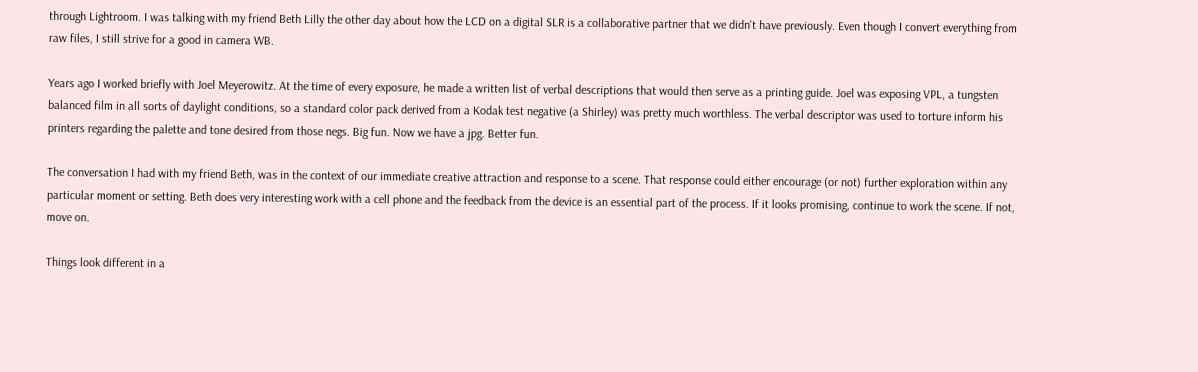through Lightroom. I was talking with my friend Beth Lilly the other day about how the LCD on a digital SLR is a collaborative partner that we didn't have previously. Even though I convert everything from raw files, I still strive for a good in camera WB.

Years ago I worked briefly with Joel Meyerowitz. At the time of every exposure, he made a written list of verbal descriptions that would then serve as a printing guide. Joel was exposing VPL, a tungsten balanced film in all sorts of daylight conditions, so a standard color pack derived from a Kodak test negative (a Shirley) was pretty much worthless. The verbal descriptor was used to torture inform his printers regarding the palette and tone desired from those negs. Big fun. Now we have a jpg. Better fun.

The conversation I had with my friend Beth, was in the context of our immediate creative attraction and response to a scene. That response could either encourage (or not) further exploration within any particular moment or setting. Beth does very interesting work with a cell phone and the feedback from the device is an essential part of the process. If it looks promising, continue to work the scene. If not, move on.

Things look different in a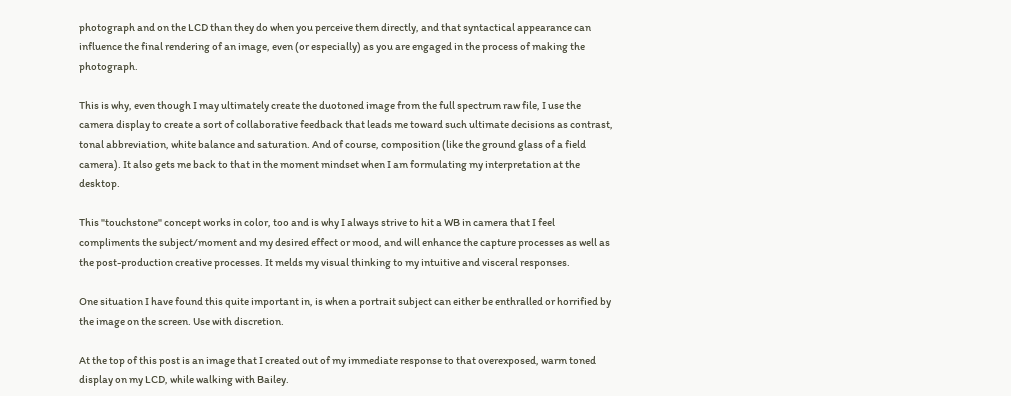photograph and on the LCD than they do when you perceive them directly, and that syntactical appearance can influence the final rendering of an image, even (or especially) as you are engaged in the process of making the photograph.

This is why, even though I may ultimately create the duotoned image from the full spectrum raw file, I use the camera display to create a sort of collaborative feedback that leads me toward such ultimate decisions as contrast, tonal abbreviation, white balance and saturation. And of course, composition (like the ground glass of a field camera). It also gets me back to that in the moment mindset when I am formulating my interpretation at the desktop.

This "touchstone" concept works in color, too and is why I always strive to hit a WB in camera that I feel compliments the subject/moment and my desired effect or mood, and will enhance the capture processes as well as the post-production creative processes. It melds my visual thinking to my intuitive and visceral responses.

One situation I have found this quite important in, is when a portrait subject can either be enthralled or horrified by the image on the screen. Use with discretion.

At the top of this post is an image that I created out of my immediate response to that overexposed, warm toned display on my LCD, while walking with Bailey.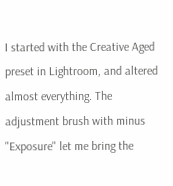I started with the Creative Aged preset in Lightroom, and altered almost everything. The adjustment brush with minus "Exposure" let me bring the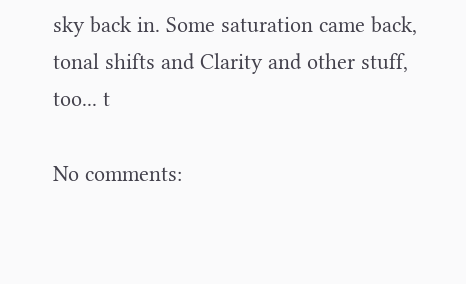sky back in. Some saturation came back, tonal shifts and Clarity and other stuff, too... t

No comments: